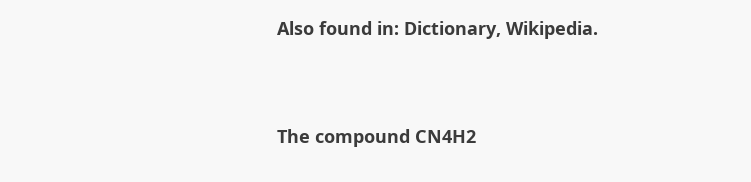Also found in: Dictionary, Wikipedia.


The compound CN4H2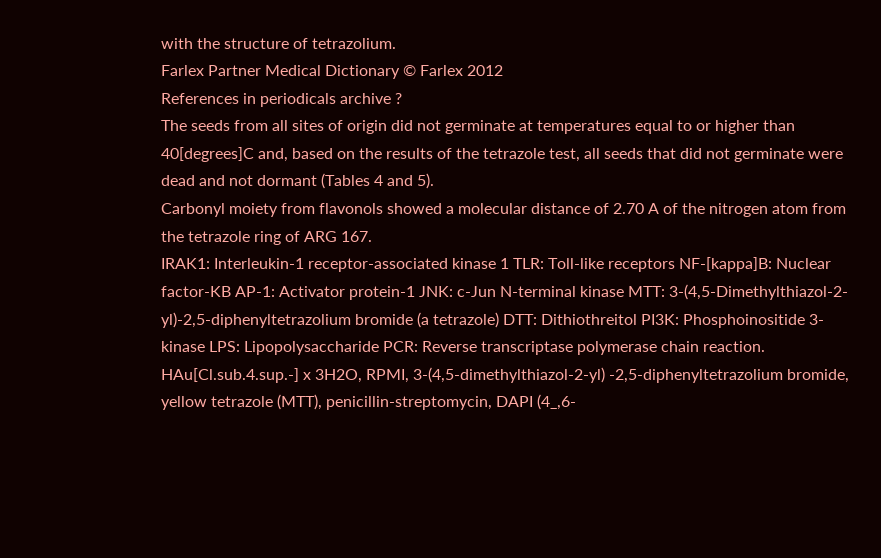with the structure of tetrazolium.
Farlex Partner Medical Dictionary © Farlex 2012
References in periodicals archive ?
The seeds from all sites of origin did not germinate at temperatures equal to or higher than 40[degrees]C and, based on the results of the tetrazole test, all seeds that did not germinate were dead and not dormant (Tables 4 and 5).
Carbonyl moiety from flavonols showed a molecular distance of 2.70 A of the nitrogen atom from the tetrazole ring of ARG 167.
IRAK1: Interleukin-1 receptor-associated kinase 1 TLR: Toll-like receptors NF-[kappa]B: Nuclear factor-KB AP-1: Activator protein-1 JNK: c-Jun N-terminal kinase MTT: 3-(4,5-Dimethylthiazol-2-yl)-2,5-diphenyltetrazolium bromide (a tetrazole) DTT: Dithiothreitol PI3K: Phosphoinositide 3-kinase LPS: Lipopolysaccharide PCR: Reverse transcriptase polymerase chain reaction.
HAu[Cl.sub.4.sup.-] x 3H2O, RPMI, 3-(4,5-dimethylthiazol-2-yl) -2,5-diphenyltetrazolium bromide, yellow tetrazole (MTT), penicillin-streptomycin, DAPI (4_,6-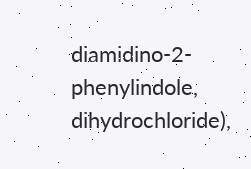diamidino-2-phenylindole, dihydrochloride),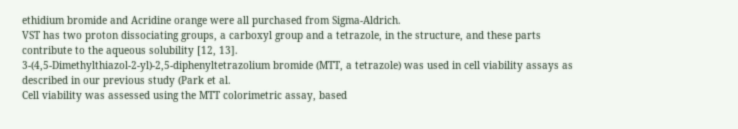ethidium bromide and Acridine orange were all purchased from Sigma-Aldrich.
VST has two proton dissociating groups, a carboxyl group and a tetrazole, in the structure, and these parts contribute to the aqueous solubility [12, 13].
3-(4,5-Dimethylthiazol-2-yl)-2,5-diphenyltetrazolium bromide (MTT, a tetrazole) was used in cell viability assays as described in our previous study (Park et al.
Cell viability was assessed using the MTT colorimetric assay, based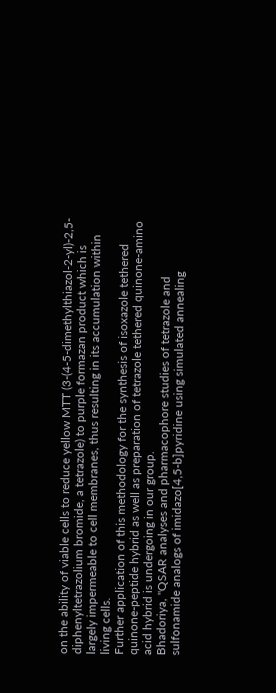on the ability of viable cells to reduce yellow MTT (3-(4-5-dimethylthiazol-2-yl)-2,5-diphenyltetrazolium bromide, a tetrazole) to purple formazan product which is largely impermeable to cell membranes, thus resulting in its accumulation within living cells.
Further application of this methodology for the synthesis of isoxazole tethered quinone-peptide hybrid as well as preparation of tetrazole tethered quinone-amino acid hybrid is undergoing in our group.
Bhadoriya, "QSAR analyses and pharmacophore studies of tetrazole and sulfonamide analogs of imidazo[4,5-b]pyridine using simulated annealing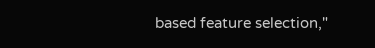based feature selection,"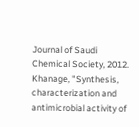Journal of Saudi Chemical Society, 2012.
Khanage, "Synthesis, characterization and antimicrobial activity of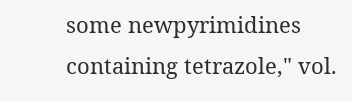some newpyrimidines containing tetrazole," vol.